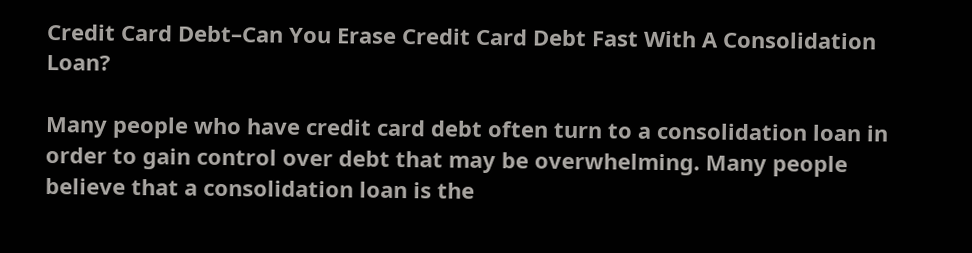Credit Card Debt–Can You Erase Credit Card Debt Fast With A Consolidation Loan?

Many people who have credit card debt often turn to a consolidation loan in order to gain control over debt that may be overwhelming. Many people believe that a consolidation loan is the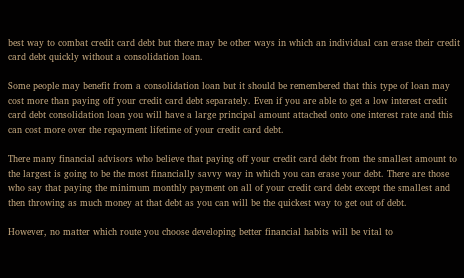best way to combat credit card debt but there may be other ways in which an individual can erase their credit card debt quickly without a consolidation loan.

Some people may benefit from a consolidation loan but it should be remembered that this type of loan may cost more than paying off your credit card debt separately. Even if you are able to get a low interest credit card debt consolidation loan you will have a large principal amount attached onto one interest rate and this can cost more over the repayment lifetime of your credit card debt.

There many financial advisors who believe that paying off your credit card debt from the smallest amount to the largest is going to be the most financially savvy way in which you can erase your debt. There are those who say that paying the minimum monthly payment on all of your credit card debt except the smallest and then throwing as much money at that debt as you can will be the quickest way to get out of debt.

However, no matter which route you choose developing better financial habits will be vital to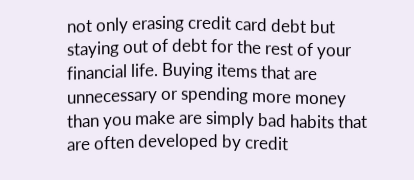not only erasing credit card debt but staying out of debt for the rest of your financial life. Buying items that are unnecessary or spending more money than you make are simply bad habits that are often developed by credit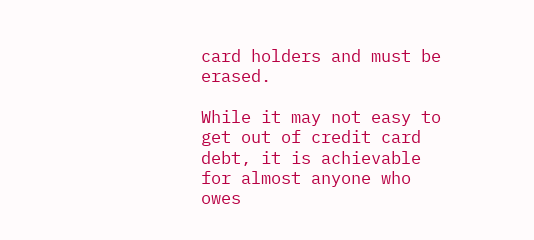card holders and must be erased.

While it may not easy to get out of credit card debt, it is achievable for almost anyone who owes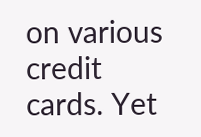on various credit cards. Yet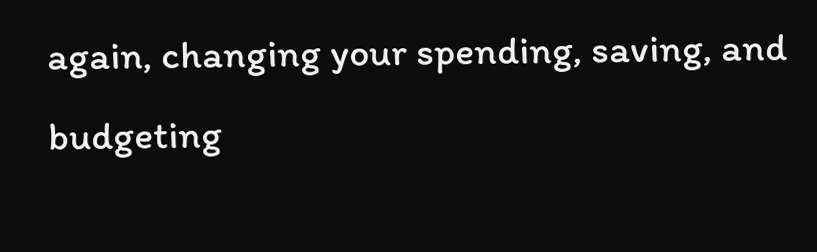again, changing your spending, saving, and budgeting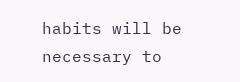habits will be necessary to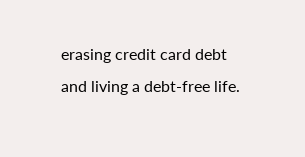erasing credit card debt and living a debt-free life.